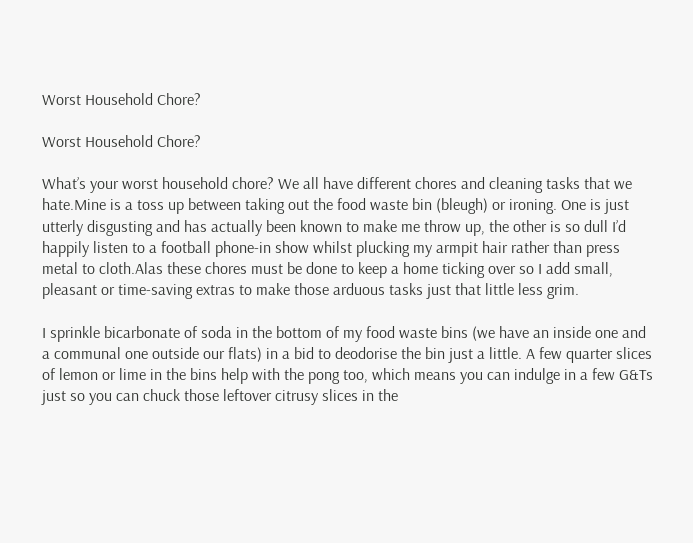Worst Household Chore?

Worst Household Chore?

What’s your worst household chore? We all have different chores and cleaning tasks that we hate.Mine is a toss up between taking out the food waste bin (bleugh) or ironing. One is just utterly disgusting and has actually been known to make me throw up, the other is so dull I’d happily listen to a football phone-in show whilst plucking my armpit hair rather than press metal to cloth.Alas these chores must be done to keep a home ticking over so I add small, pleasant or time-saving extras to make those arduous tasks just that little less grim.

I sprinkle bicarbonate of soda in the bottom of my food waste bins (we have an inside one and a communal one outside our flats) in a bid to deodorise the bin just a little. A few quarter slices of lemon or lime in the bins help with the pong too, which means you can indulge in a few G&Ts just so you can chuck those leftover citrusy slices in the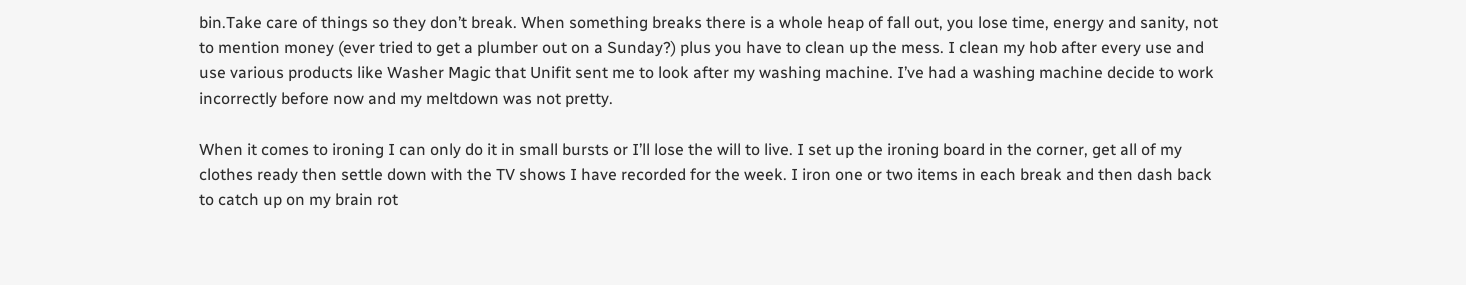bin.Take care of things so they don’t break. When something breaks there is a whole heap of fall out, you lose time, energy and sanity, not to mention money (ever tried to get a plumber out on a Sunday?) plus you have to clean up the mess. I clean my hob after every use and use various products like Washer Magic that Unifit sent me to look after my washing machine. I’ve had a washing machine decide to work incorrectly before now and my meltdown was not pretty.

When it comes to ironing I can only do it in small bursts or I’ll lose the will to live. I set up the ironing board in the corner, get all of my clothes ready then settle down with the TV shows I have recorded for the week. I iron one or two items in each break and then dash back to catch up on my brain rot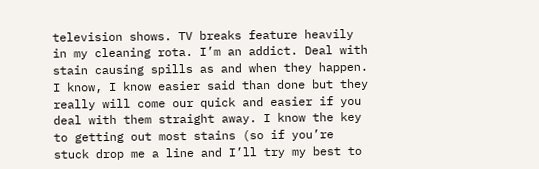television shows. TV breaks feature heavily in my cleaning rota. I’m an addict. Deal with stain causing spills as and when they happen. I know, I know easier said than done but they really will come our quick and easier if you deal with them straight away. I know the key to getting out most stains (so if you’re stuck drop me a line and I’ll try my best to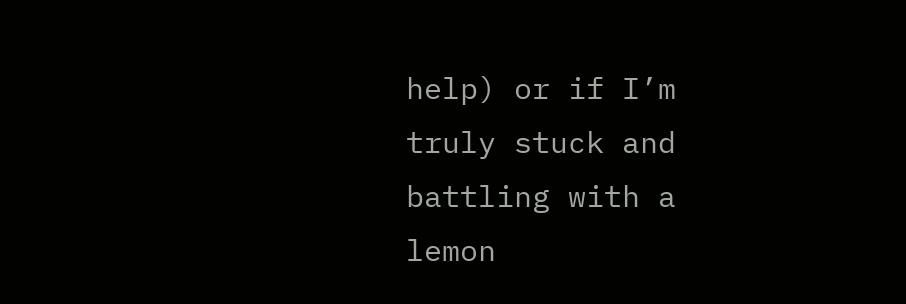help) or if I’m truly stuck and battling with a lemon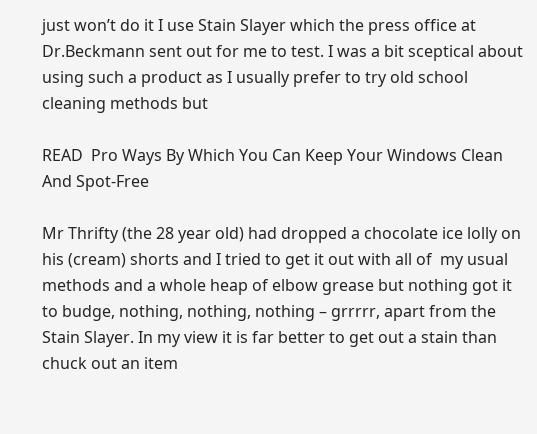just won’t do it I use Stain Slayer which the press office at Dr.Beckmann sent out for me to test. I was a bit sceptical about using such a product as I usually prefer to try old school cleaning methods but

READ  Pro Ways By Which You Can Keep Your Windows Clean And Spot-Free

Mr Thrifty (the 28 year old) had dropped a chocolate ice lolly on his (cream) shorts and I tried to get it out with all of  my usual methods and a whole heap of elbow grease but nothing got it to budge, nothing, nothing, nothing – grrrrr, apart from the Stain Slayer. In my view it is far better to get out a stain than chuck out an item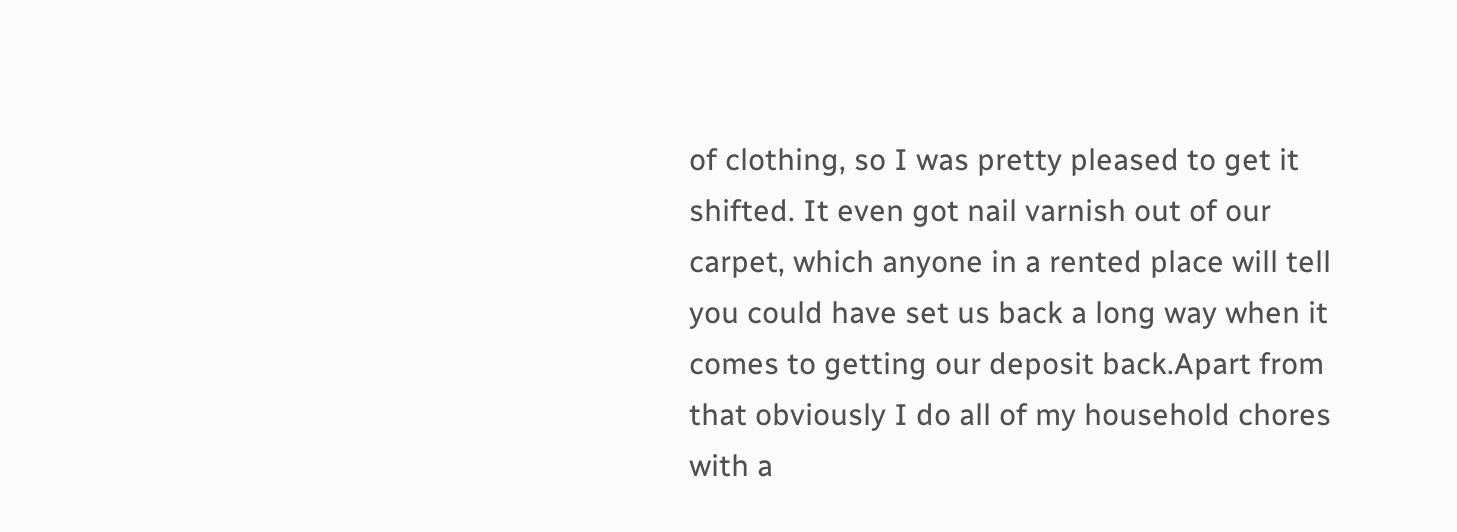of clothing, so I was pretty pleased to get it shifted. It even got nail varnish out of our carpet, which anyone in a rented place will tell you could have set us back a long way when it comes to getting our deposit back.Apart from that obviously I do all of my household chores with a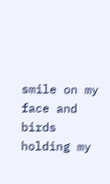smile on my face and birds holding my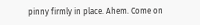pinny firmly in place. Ahem. Come on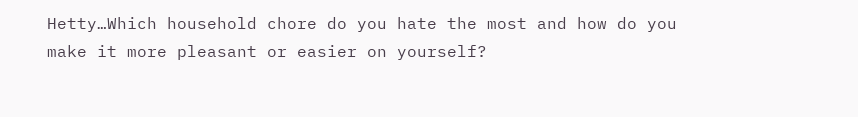Hetty…Which household chore do you hate the most and how do you make it more pleasant or easier on yourself?